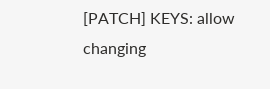[PATCH] KEYS: allow changing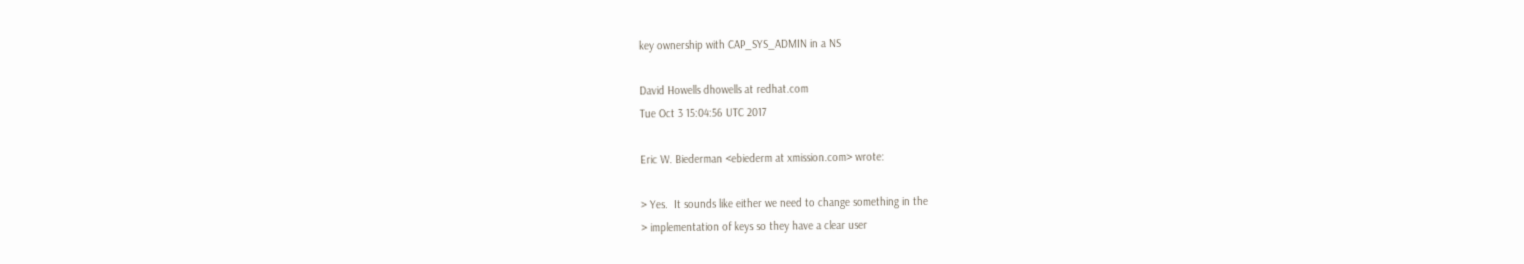key ownership with CAP_SYS_ADMIN in a NS

David Howells dhowells at redhat.com
Tue Oct 3 15:04:56 UTC 2017

Eric W. Biederman <ebiederm at xmission.com> wrote:

> Yes.  It sounds like either we need to change something in the
> implementation of keys so they have a clear user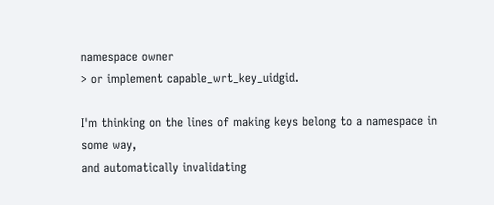namespace owner
> or implement capable_wrt_key_uidgid.

I'm thinking on the lines of making keys belong to a namespace in some way,
and automatically invalidating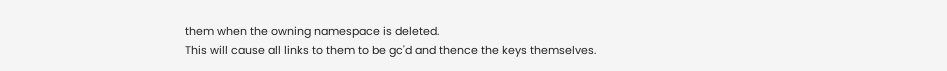them when the owning namespace is deleted.
This will cause all links to them to be gc'd and thence the keys themselves.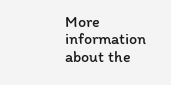More information about the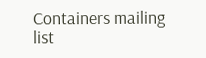Containers mailing list